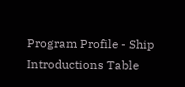Program Profile - Ship Introductions Table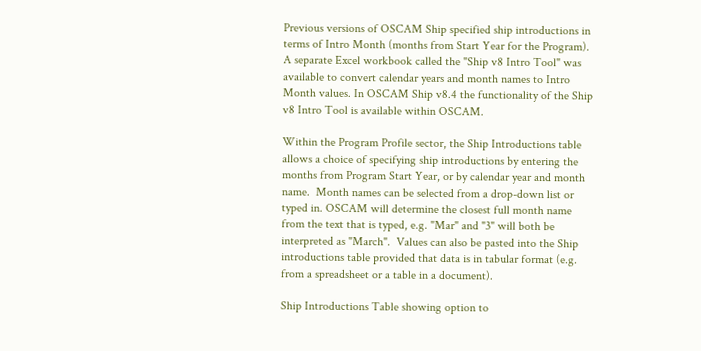Previous versions of OSCAM Ship specified ship introductions in terms of Intro Month (months from Start Year for the Program). A separate Excel workbook called the "Ship v8 Intro Tool" was available to convert calendar years and month names to Intro Month values. In OSCAM Ship v8.4 the functionality of the Ship v8 Intro Tool is available within OSCAM.

Within the Program Profile sector, the Ship Introductions table allows a choice of specifying ship introductions by entering the months from Program Start Year, or by calendar year and month name.  Month names can be selected from a drop-down list or typed in. OSCAM will determine the closest full month name from the text that is typed, e.g. "Mar" and "3" will both be interpreted as "March".  Values can also be pasted into the Ship introductions table provided that data is in tabular format (e.g. from a spreadsheet or a table in a document).

Ship Introductions Table showing option to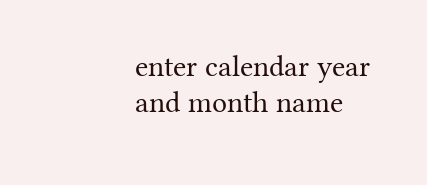enter calendar year and month name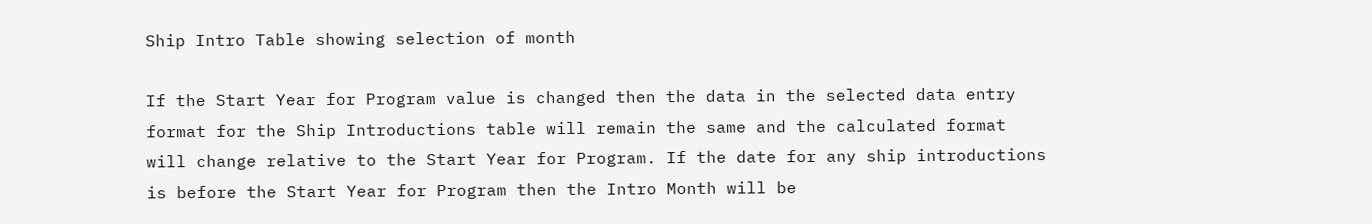Ship Intro Table showing selection of month

If the Start Year for Program value is changed then the data in the selected data entry format for the Ship Introductions table will remain the same and the calculated format will change relative to the Start Year for Program. If the date for any ship introductions is before the Start Year for Program then the Intro Month will be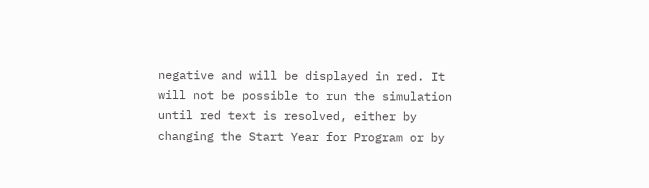negative and will be displayed in red. It will not be possible to run the simulation until red text is resolved, either by changing the Start Year for Program or by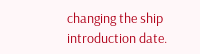changing the ship introduction date.